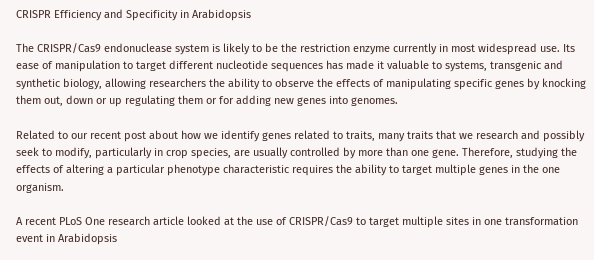CRISPR Efficiency and Specificity in Arabidopsis

The CRISPR/Cas9 endonuclease system is likely to be the restriction enzyme currently in most widespread use. Its ease of manipulation to target different nucleotide sequences has made it valuable to systems, transgenic and synthetic biology, allowing researchers the ability to observe the effects of manipulating specific genes by knocking them out, down or up regulating them or for adding new genes into genomes.

Related to our recent post about how we identify genes related to traits, many traits that we research and possibly seek to modify, particularly in crop species, are usually controlled by more than one gene. Therefore, studying the effects of altering a particular phenotype characteristic requires the ability to target multiple genes in the one organism.

A recent PLoS One research article looked at the use of CRISPR/Cas9 to target multiple sites in one transformation event in Arabidopsis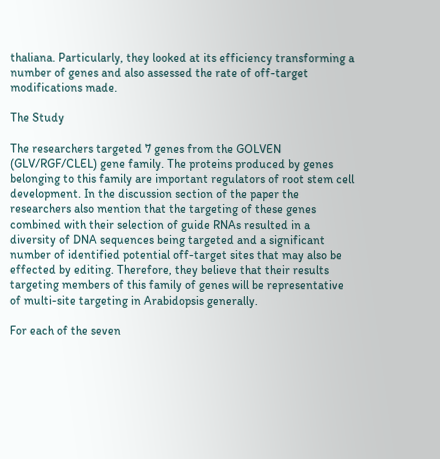thaliana. Particularly, they looked at its efficiency transforming a number of genes and also assessed the rate of off-target modifications made.

The Study

The researchers targeted 7 genes from the GOLVEN (GLV/RGF/CLEL) gene family. The proteins produced by genes belonging to this family are important regulators of root stem cell development. In the discussion section of the paper the researchers also mention that the targeting of these genes combined with their selection of guide RNAs resulted in a diversity of DNA sequences being targeted and a significant number of identified potential off-target sites that may also be effected by editing. Therefore, they believe that their results targeting members of this family of genes will be representative of multi-site targeting in Arabidopsis generally.

For each of the seven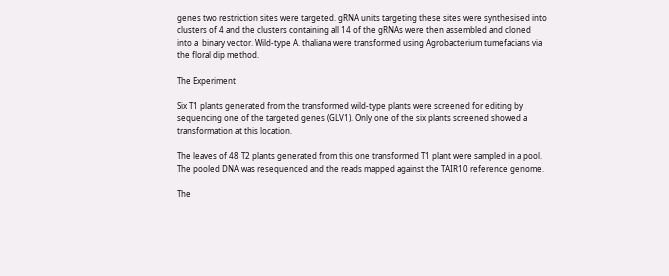genes two restriction sites were targeted. gRNA units targeting these sites were synthesised into clusters of 4 and the clusters containing all 14 of the gRNAs were then assembled and cloned into a  binary vector. Wild-type A. thaliana were transformed using Agrobacterium tumefacians via the floral dip method.

The Experiment

Six T1 plants generated from the transformed wild-type plants were screened for editing by sequencing one of the targeted genes (GLV1). Only one of the six plants screened showed a transformation at this location.

The leaves of 48 T2 plants generated from this one transformed T1 plant were sampled in a pool. The pooled DNA was resequenced and the reads mapped against the TAIR10 reference genome.

The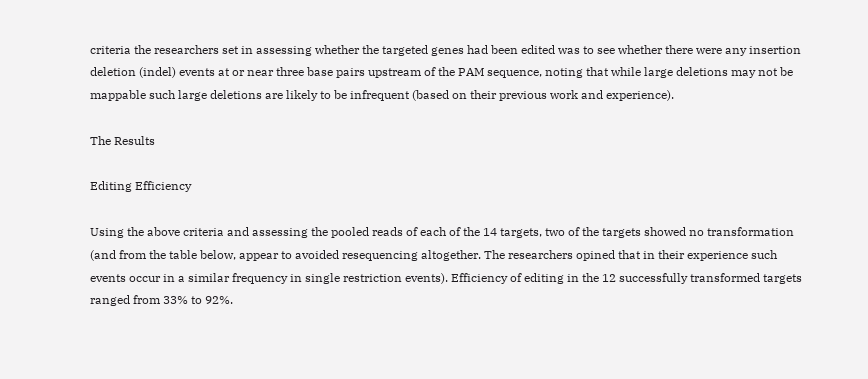criteria the researchers set in assessing whether the targeted genes had been edited was to see whether there were any insertion deletion (indel) events at or near three base pairs upstream of the PAM sequence, noting that while large deletions may not be mappable such large deletions are likely to be infrequent (based on their previous work and experience).

The Results

Editing Efficiency

Using the above criteria and assessing the pooled reads of each of the 14 targets, two of the targets showed no transformation (and from the table below, appear to avoided resequencing altogether. The researchers opined that in their experience such events occur in a similar frequency in single restriction events). Efficiency of editing in the 12 successfully transformed targets ranged from 33% to 92%.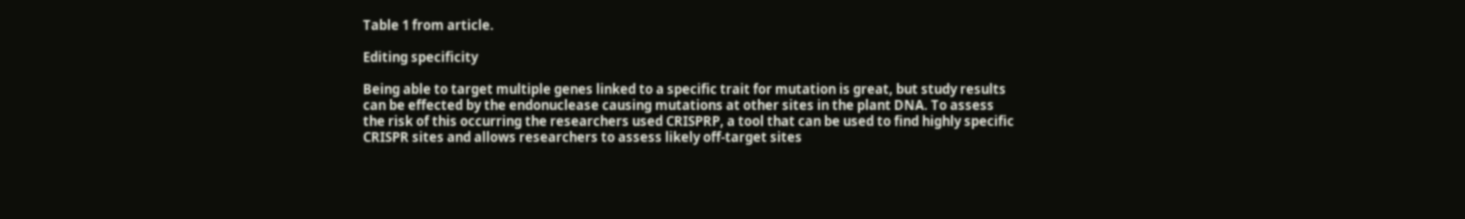Table 1 from article.

Editing specificity

Being able to target multiple genes linked to a specific trait for mutation is great, but study results can be effected by the endonuclease causing mutations at other sites in the plant DNA. To assess the risk of this occurring the researchers used CRISPRP, a tool that can be used to find highly specific CRISPR sites and allows researchers to assess likely off-target sites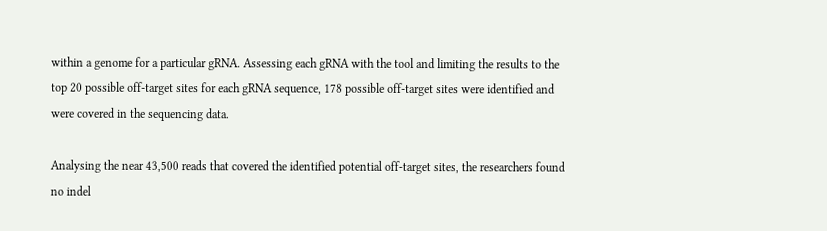within a genome for a particular gRNA. Assessing each gRNA with the tool and limiting the results to the top 20 possible off-target sites for each gRNA sequence, 178 possible off-target sites were identified and were covered in the sequencing data.

Analysing the near 43,500 reads that covered the identified potential off-target sites, the researchers found no indel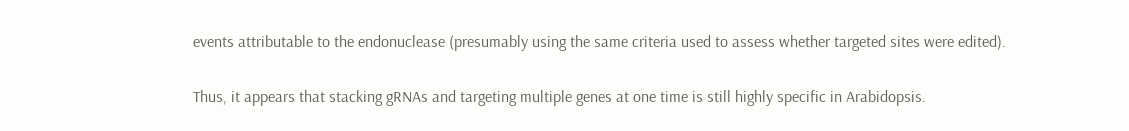events attributable to the endonuclease (presumably using the same criteria used to assess whether targeted sites were edited).

Thus, it appears that stacking gRNAs and targeting multiple genes at one time is still highly specific in Arabidopsis.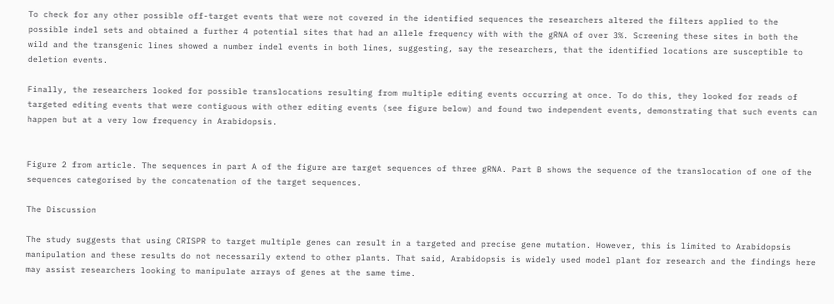To check for any other possible off-target events that were not covered in the identified sequences the researchers altered the filters applied to the possible indel sets and obtained a further 4 potential sites that had an allele frequency with with the gRNA of over 3%. Screening these sites in both the wild and the transgenic lines showed a number indel events in both lines, suggesting, say the researchers, that the identified locations are susceptible to deletion events.

Finally, the researchers looked for possible translocations resulting from multiple editing events occurring at once. To do this, they looked for reads of targeted editing events that were contiguous with other editing events (see figure below) and found two independent events, demonstrating that such events can happen but at a very low frequency in Arabidopsis.


Figure 2 from article. The sequences in part A of the figure are target sequences of three gRNA. Part B shows the sequence of the translocation of one of the sequences categorised by the concatenation of the target sequences.

The Discussion

The study suggests that using CRISPR to target multiple genes can result in a targeted and precise gene mutation. However, this is limited to Arabidopsis manipulation and these results do not necessarily extend to other plants. That said, Arabidopsis is widely used model plant for research and the findings here may assist researchers looking to manipulate arrays of genes at the same time.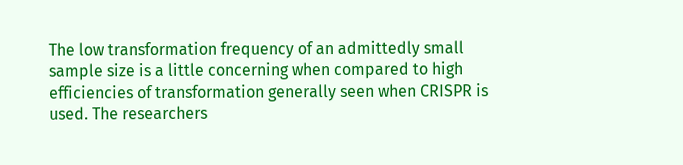The low transformation frequency of an admittedly small sample size is a little concerning when compared to high efficiencies of transformation generally seen when CRISPR is used. The researchers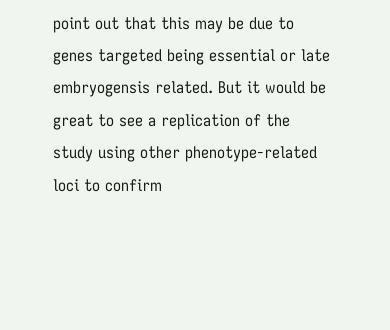point out that this may be due to genes targeted being essential or late embryogensis related. But it would be great to see a replication of the study using other phenotype-related loci to confirm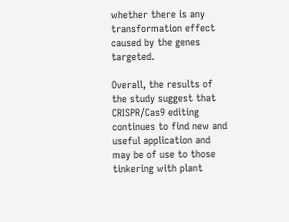whether there is any transformation effect caused by the genes targeted.

Overall, the results of the study suggest that CRISPR/Cas9 editing continues to find new and useful application and may be of use to those tinkering with plant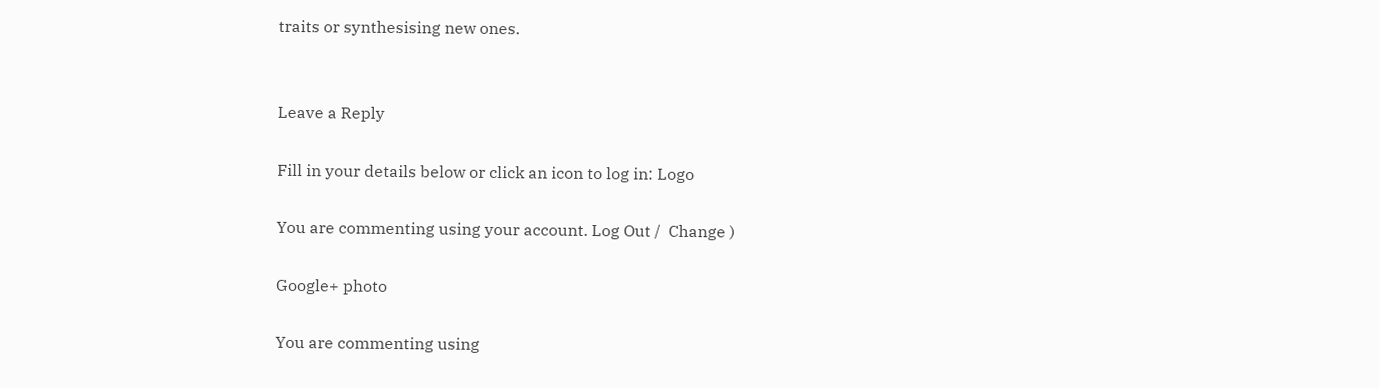traits or synthesising new ones.


Leave a Reply

Fill in your details below or click an icon to log in: Logo

You are commenting using your account. Log Out /  Change )

Google+ photo

You are commenting using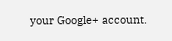your Google+ account.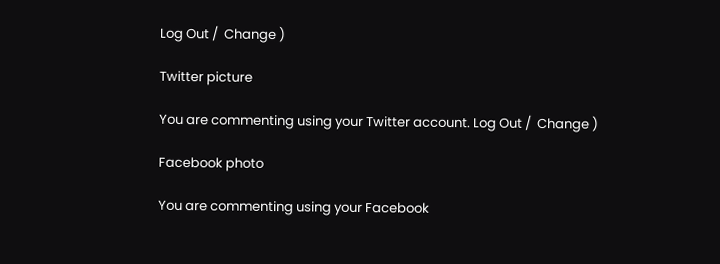Log Out /  Change )

Twitter picture

You are commenting using your Twitter account. Log Out /  Change )

Facebook photo

You are commenting using your Facebook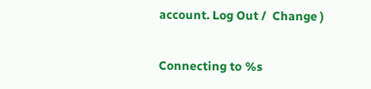account. Log Out /  Change )


Connecting to %s